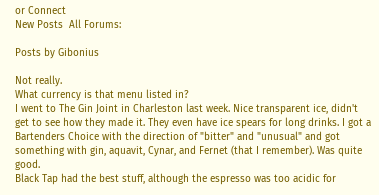or Connect
New Posts  All Forums:

Posts by Gibonius

Not really.
What currency is that menu listed in?
I went to The Gin Joint in Charleston last week. Nice transparent ice, didn't get to see how they made it. They even have ice spears for long drinks. I got a Bartenders Choice with the direction of "bitter" and "unusual" and got something with gin, aquavit, Cynar, and Fernet (that I remember). Was quite good.
Black Tap had the best stuff, although the espresso was too acidic for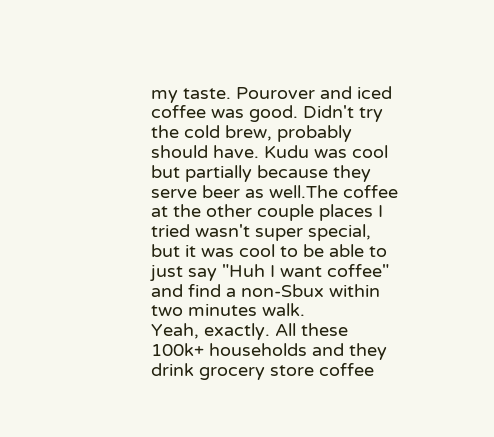my taste. Pourover and iced coffee was good. Didn't try the cold brew, probably should have. Kudu was cool but partially because they serve beer as well.The coffee at the other couple places I tried wasn't super special, but it was cool to be able to just say "Huh I want coffee" and find a non-Sbux within two minutes walk.
Yeah, exactly. All these 100k+ households and they drink grocery store coffee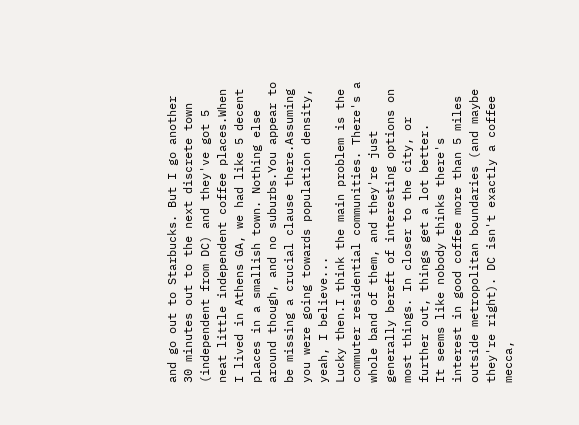and go out to Starbucks. But I go another 30 minutes out to the next discrete town (independent from DC) and they've got 5 neat little independent coffee places.When I lived in Athens GA, we had like 5 decent places in a smallish town. Nothing else around though, and no suburbs.You appear to be missing a crucial clause there.Assuming you were going towards population density, yeah, I believe...
Lucky then.I think the main problem is the commuter residential communities. There's a whole band of them, and they're just generally bereft of interesting options on most things. In closer to the city, or further out, things get a lot better.
It seems like nobody thinks there's interest in good coffee more than 5 miles outside metropolitan boundaries (and maybe they're right). DC isn't exactly a coffee mecca,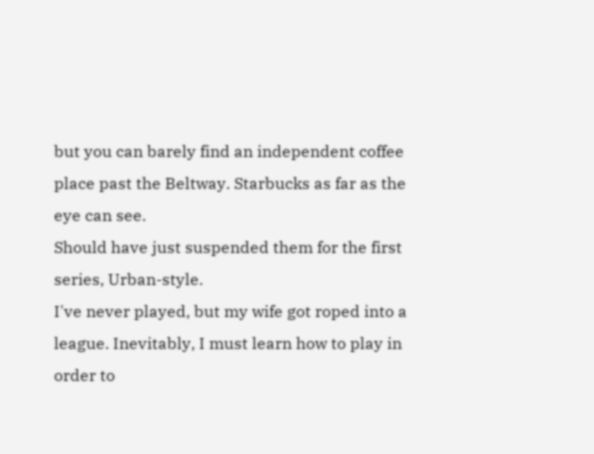but you can barely find an independent coffee place past the Beltway. Starbucks as far as the eye can see.
Should have just suspended them for the first series, Urban-style.
I've never played, but my wife got roped into a league. Inevitably, I must learn how to play in order to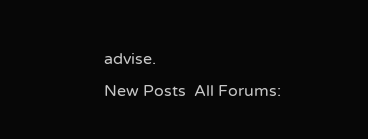advise.
New Posts  All Forums: